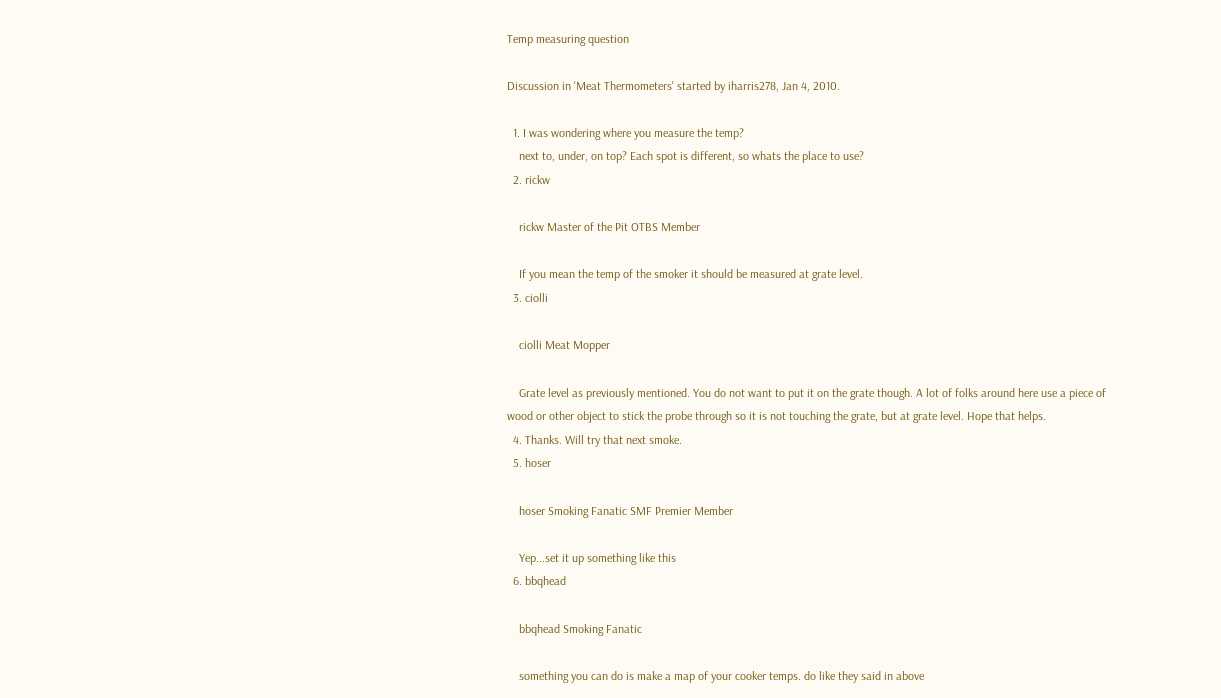Temp measuring question

Discussion in 'Meat Thermometers' started by iharris278, Jan 4, 2010.

  1. I was wondering where you measure the temp?
    next to, under, on top? Each spot is different, so whats the place to use?
  2. rickw

    rickw Master of the Pit OTBS Member

    If you mean the temp of the smoker it should be measured at grate level.
  3. ciolli

    ciolli Meat Mopper

    Grate level as previously mentioned. You do not want to put it on the grate though. A lot of folks around here use a piece of wood or other object to stick the probe through so it is not touching the grate, but at grate level. Hope that helps.
  4. Thanks. Will try that next smoke.
  5. hoser

    hoser Smoking Fanatic SMF Premier Member

    Yep...set it up something like this
  6. bbqhead

    bbqhead Smoking Fanatic

    something you can do is make a map of your cooker temps. do like they said in above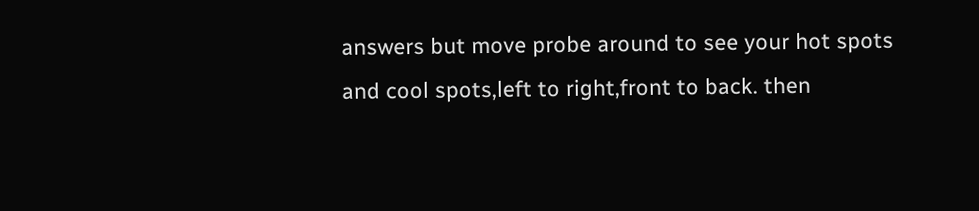answers but move probe around to see your hot spots and cool spots,left to right,front to back. then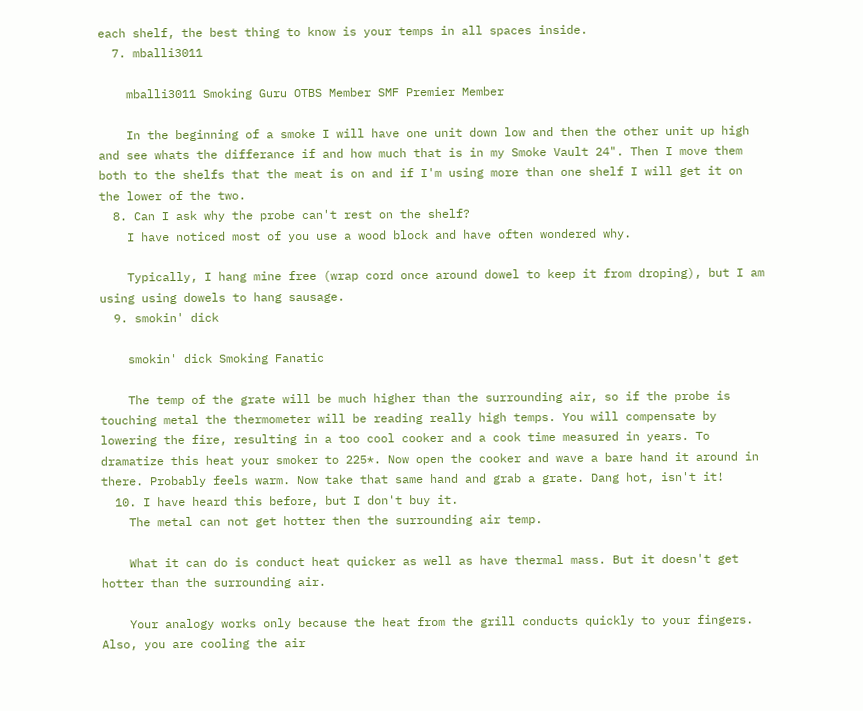each shelf, the best thing to know is your temps in all spaces inside.
  7. mballi3011

    mballi3011 Smoking Guru OTBS Member SMF Premier Member

    In the beginning of a smoke I will have one unit down low and then the other unit up high and see whats the differance if and how much that is in my Smoke Vault 24". Then I move them both to the shelfs that the meat is on and if I'm using more than one shelf I will get it on the lower of the two.
  8. Can I ask why the probe can't rest on the shelf?
    I have noticed most of you use a wood block and have often wondered why.

    Typically, I hang mine free (wrap cord once around dowel to keep it from droping), but I am using using dowels to hang sausage.
  9. smokin' dick

    smokin' dick Smoking Fanatic

    The temp of the grate will be much higher than the surrounding air, so if the probe is touching metal the thermometer will be reading really high temps. You will compensate by lowering the fire, resulting in a too cool cooker and a cook time measured in years. To dramatize this heat your smoker to 225*. Now open the cooker and wave a bare hand it around in there. Probably feels warm. Now take that same hand and grab a grate. Dang hot, isn't it!
  10. I have heard this before, but I don't buy it.
    The metal can not get hotter then the surrounding air temp.

    What it can do is conduct heat quicker as well as have thermal mass. But it doesn't get hotter than the surrounding air.

    Your analogy works only because the heat from the grill conducts quickly to your fingers. Also, you are cooling the air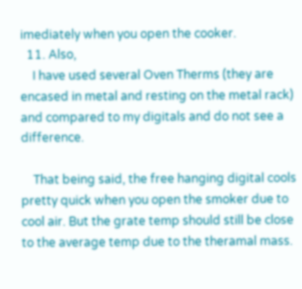imediately when you open the cooker.
  11. Also,
    I have used several Oven Therms (they are encased in metal and resting on the metal rack) and compared to my digitals and do not see a difference.

    That being said, the free hanging digital cools pretty quick when you open the smoker due to cool air. But the grate temp should still be close to the average temp due to the theramal mass.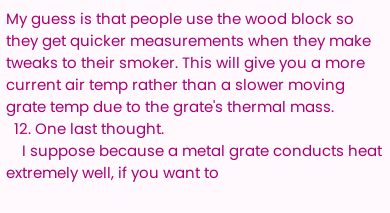My guess is that people use the wood block so they get quicker measurements when they make tweaks to their smoker. This will give you a more current air temp rather than a slower moving grate temp due to the grate's thermal mass.
  12. One last thought.
    I suppose because a metal grate conducts heat extremely well, if you want to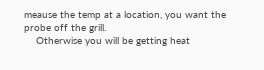meause the temp at a location, you want the probe off the grill.
    Otherwise you will be getting heat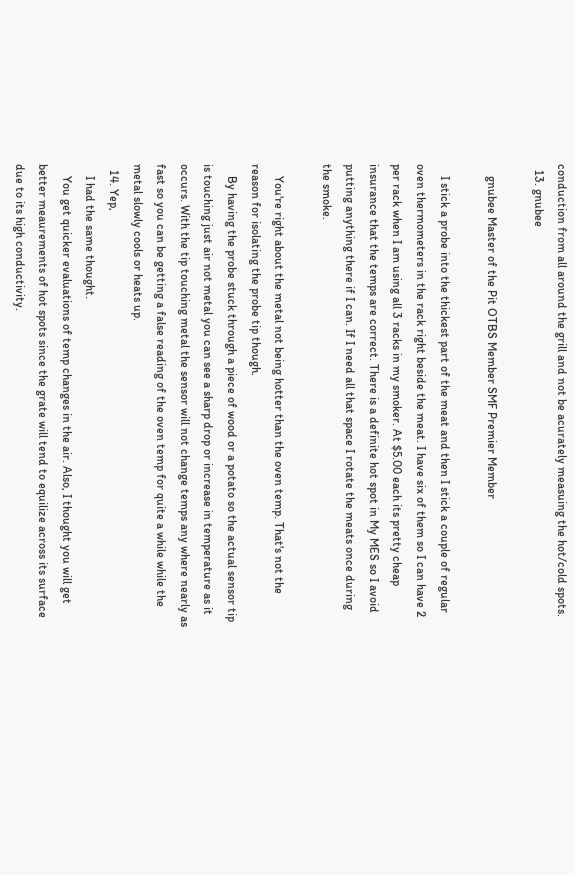conduction from all around the grill and not be acurately measuing the hot/cold spots.
  13. gnubee

    gnubee Master of the Pit OTBS Member SMF Premier Member

    I stick a probe into the thickest part of the meat and then I stick a couple of regular oven thermometers in the rack right beside the meat. I have six of them so I can have 2 per rack when I am using all 3 racks in my smoker. At $5.00 each its pretty cheap insurance that the temps are correct. There is a definite hot spot in My MES so I avoid putting anything there if I can. If I need all that space I rotate the meats once during the smoke.

    You're right about the metal not being hotter than the oven temp. That's not the reason for isolating the probe tip though.
    By having the probe stuck through a piece of wood or a potato so the actual sensor tip is touching just air not metal you can see a sharp drop or increase in temperature as it occurs. With the tip touching metal the sensor will not change temps any where nearly as fast so you can be getting a false reading of the oven temp for quite a while while the metal slowly cools or heats up.
  14. Yep,
    I had the same thought.
    You get quicker evaluations of temp changes in the air. Also, I thought you will get better meaurements of hot spots since the grate will tend to equilize across its surface due to its high conductivity.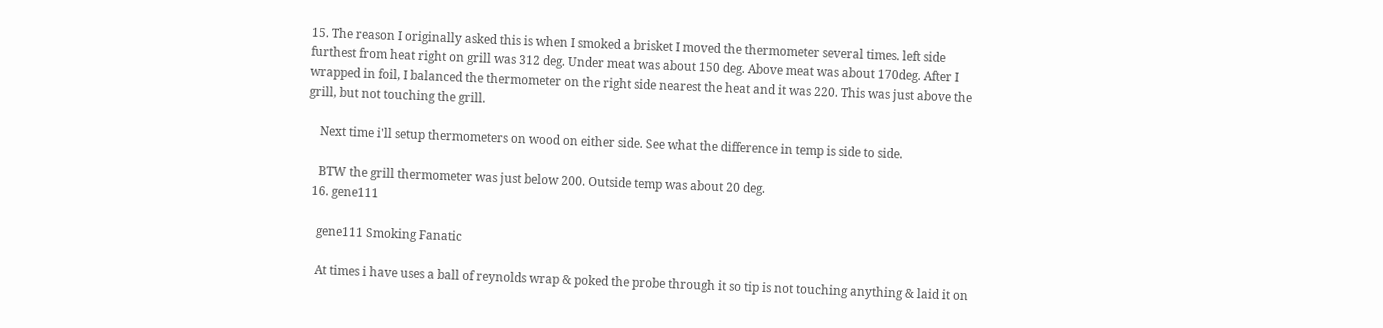15. The reason I originally asked this is when I smoked a brisket I moved the thermometer several times. left side furthest from heat right on grill was 312 deg. Under meat was about 150 deg. Above meat was about 170deg. After I wrapped in foil, I balanced the thermometer on the right side nearest the heat and it was 220. This was just above the grill, but not touching the grill.

    Next time i'll setup thermometers on wood on either side. See what the difference in temp is side to side.

    BTW the grill thermometer was just below 200. Outside temp was about 20 deg.
  16. gene111

    gene111 Smoking Fanatic

    At times i have uses a ball of reynolds wrap & poked the probe through it so tip is not touching anything & laid it on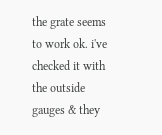the grate seems to work ok. i've checked it with the outside gauges & they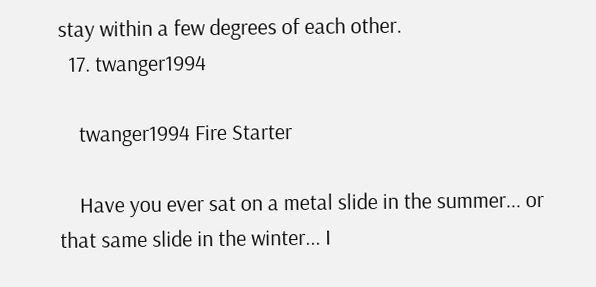stay within a few degrees of each other.
  17. twanger1994

    twanger1994 Fire Starter

    Have you ever sat on a metal slide in the summer... or that same slide in the winter... I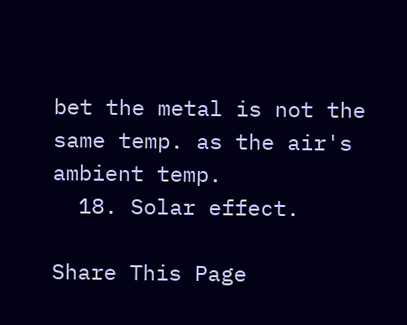bet the metal is not the same temp. as the air's ambient temp.
  18. Solar effect.

Share This Page